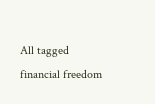All tagged financial freedom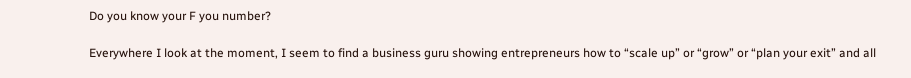Do you know your F you number?

Everywhere I look at the moment, I seem to find a business guru showing entrepreneurs how to “scale up” or “grow” or “plan your exit” and all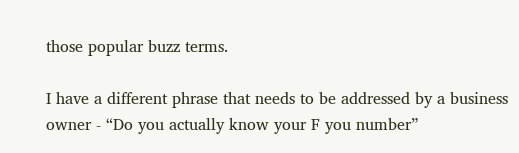those popular buzz terms.

I have a different phrase that needs to be addressed by a business owner - “Do you actually know your F you number”